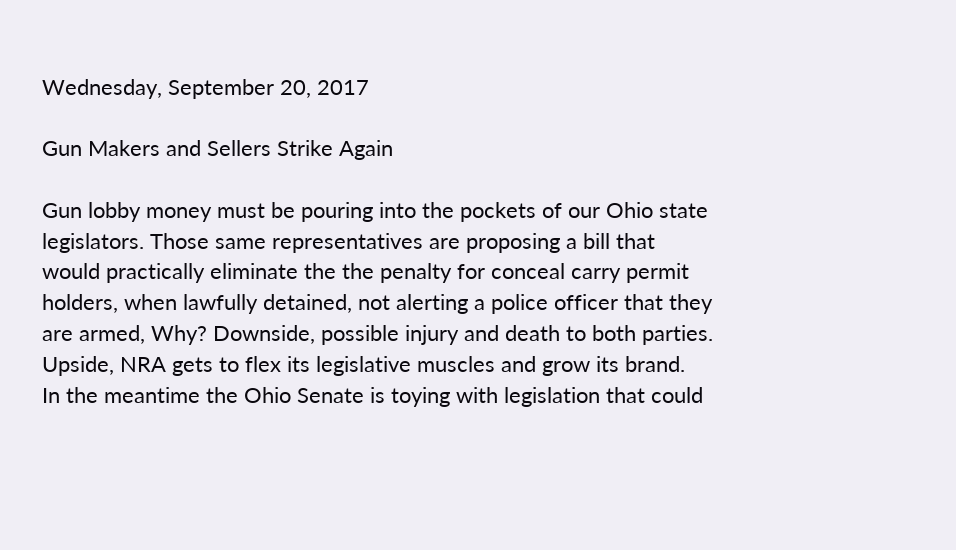Wednesday, September 20, 2017

Gun Makers and Sellers Strike Again

Gun lobby money must be pouring into the pockets of our Ohio state legislators. Those same representatives are proposing a bill that would practically eliminate the the penalty for conceal carry permit holders, when lawfully detained, not alerting a police officer that they are armed, Why? Downside, possible injury and death to both parties. Upside, NRA gets to flex its legislative muscles and grow its brand.
In the meantime the Ohio Senate is toying with legislation that could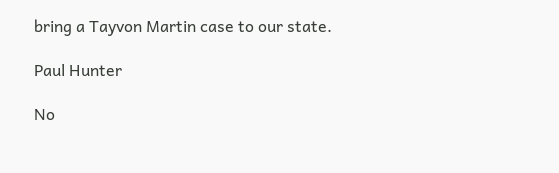bring a Tayvon Martin case to our state.

Paul Hunter

No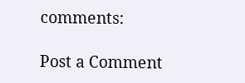comments:

Post a Comment